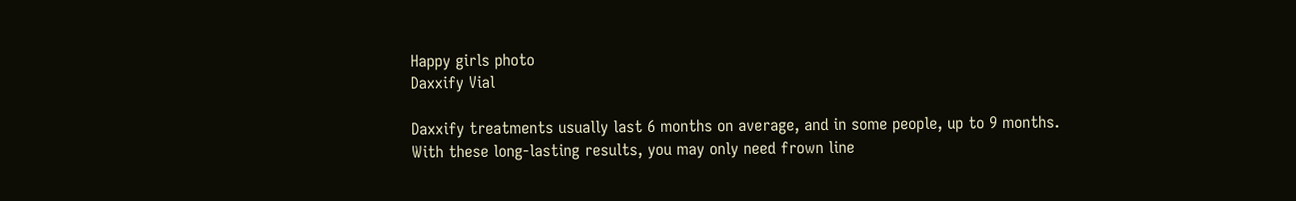Happy girls photo
Daxxify Vial

Daxxify treatments usually last 6 months on average, and in some people, up to 9 months.
With these long-lasting results, you may only need frown line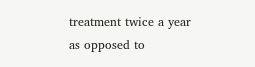treatment twice a year as opposed to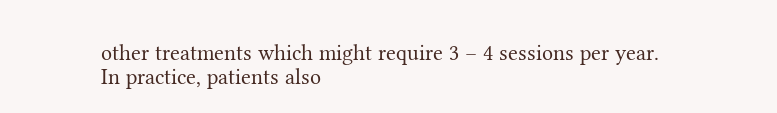other treatments which might require 3 – 4 sessions per year.
In practice, patients also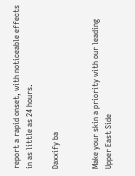report a rapid onset, with noticeable effects in as little as 24 hours.

Daxxify ba


Make your skin a priority with our leading Upper East Side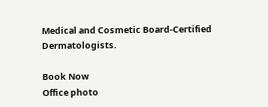Medical and Cosmetic Board-Certified Dermatologists.

Book Now
Office photo